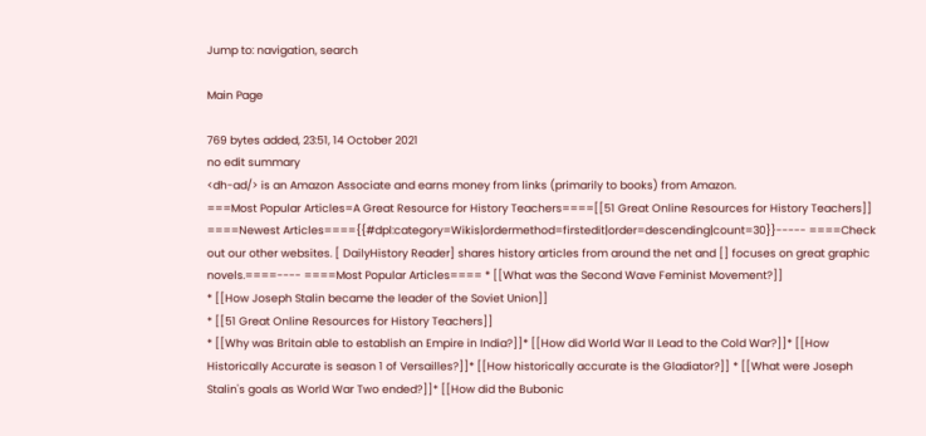Jump to: navigation, search

Main Page

769 bytes added, 23:51, 14 October 2021
no edit summary
<dh-ad/> is an Amazon Associate and earns money from links (primarily to books) from Amazon.
===Most Popular Articles=A Great Resource for History Teachers====[[51 Great Online Resources for History Teachers]]
====Newest Articles===={{#dpl:category=Wikis|ordermethod=firstedit|order=descending|count=30}}----- ====Check out our other websites. [ DailyHistory Reader] shares history articles from around the net and [] focuses on great graphic novels.====---- ====Most Popular Articles==== * [[What was the Second Wave Feminist Movement?]]
* [[How Joseph Stalin became the leader of the Soviet Union]]
* [[51 Great Online Resources for History Teachers]]
* [[Why was Britain able to establish an Empire in India?]]* [[How did World War II Lead to the Cold War?]]* [[How Historically Accurate is season 1 of Versailles?]]* [[How historically accurate is the Gladiator?]] * [[What were Joseph Stalin's goals as World War Two ended?]]* [[How did the Bubonic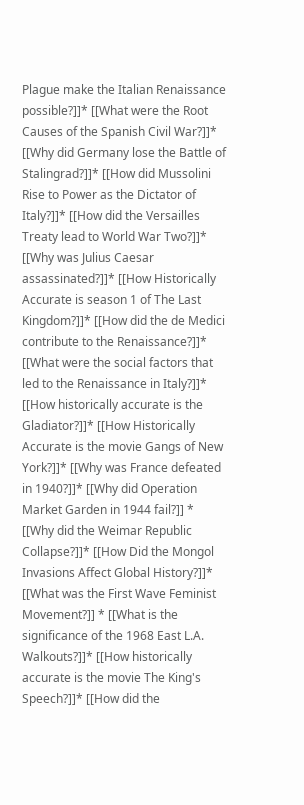Plague make the Italian Renaissance possible?]]* [[What were the Root Causes of the Spanish Civil War?]]* [[Why did Germany lose the Battle of Stalingrad?]]* [[How did Mussolini Rise to Power as the Dictator of Italy?]]* [[How did the Versailles Treaty lead to World War Two?]]* [[Why was Julius Caesar assassinated?]]* [[How Historically Accurate is season 1 of The Last Kingdom?]]* [[How did the de Medici contribute to the Renaissance?]]* [[What were the social factors that led to the Renaissance in Italy?]]* [[How historically accurate is the Gladiator?]]* [[How Historically Accurate is the movie Gangs of New York?]]* [[Why was France defeated in 1940?]]* [[Why did Operation Market Garden in 1944 fail?]] * [[Why did the Weimar Republic Collapse?]]* [[How Did the Mongol Invasions Affect Global History?]]* [[What was the First Wave Feminist Movement?]] * [[What is the significance of the 1968 East L.A. Walkouts?]]* [[How historically accurate is the movie The King's Speech?]]* [[How did the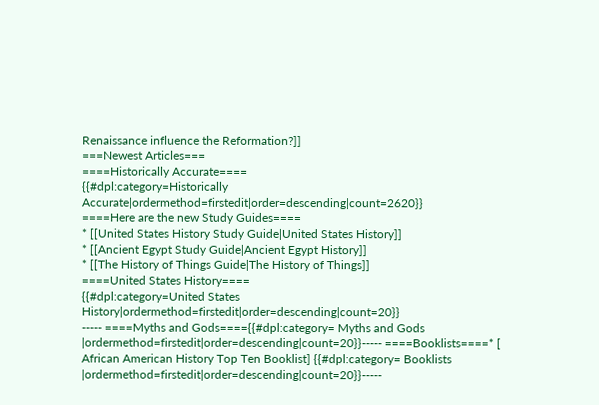Renaissance influence the Reformation?]]
===Newest Articles===
====Historically Accurate====
{{#dpl:category=Historically Accurate|ordermethod=firstedit|order=descending|count=2620}}
====Here are the new Study Guides====
* [[United States History Study Guide|United States History]]
* [[Ancient Egypt Study Guide|Ancient Egypt History]]
* [[The History of Things Guide|The History of Things]]
====United States History====
{{#dpl:category=United States History|ordermethod=firstedit|order=descending|count=20}}
----- ====Myths and Gods===={{#dpl:category= Myths and Gods |ordermethod=firstedit|order=descending|count=20}}----- ====Booklists====* [ African American History Top Ten Booklist] {{#dpl:category= Booklists |ordermethod=firstedit|order=descending|count=20}}-----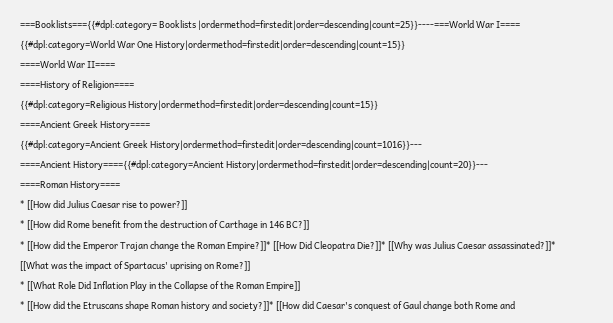===Booklists==={{#dpl:category= Booklists |ordermethod=firstedit|order=descending|count=25}}----===World War I====
{{#dpl:category=World War One History|ordermethod=firstedit|order=descending|count=15}}
====World War II====
====History of Religion====
{{#dpl:category=Religious History|ordermethod=firstedit|order=descending|count=15}}
====Ancient Greek History====
{{#dpl:category=Ancient Greek History|ordermethod=firstedit|order=descending|count=1016}}---
====Ancient History===={{#dpl:category=Ancient History|ordermethod=firstedit|order=descending|count=20}}---
====Roman History====
* [[How did Julius Caesar rise to power?]]
* [[How did Rome benefit from the destruction of Carthage in 146 BC?]]
* [[How did the Emperor Trajan change the Roman Empire?]]* [[How Did Cleopatra Die?]]* [[Why was Julius Caesar assassinated?]]* [[What was the impact of Spartacus' uprising on Rome?]]
* [[What Role Did Inflation Play in the Collapse of the Roman Empire]]
* [[How did the Etruscans shape Roman history and society?]]* [[How did Caesar's conquest of Gaul change both Rome and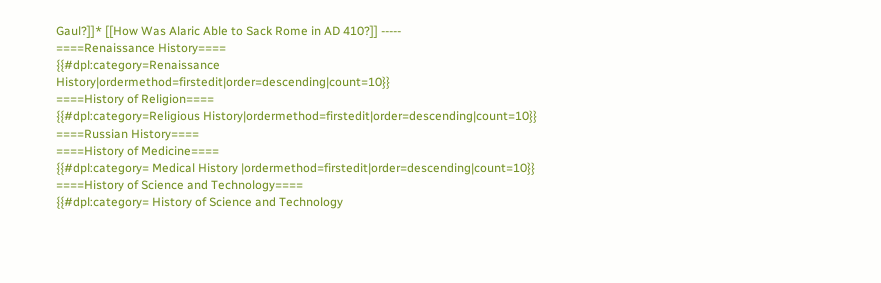Gaul?]]* [[How Was Alaric Able to Sack Rome in AD 410?]] -----
====Renaissance History====
{{#dpl:category=Renaissance History|ordermethod=firstedit|order=descending|count=10}}
====History of Religion====
{{#dpl:category=Religious History|ordermethod=firstedit|order=descending|count=10}}
====Russian History====
====History of Medicine====
{{#dpl:category= Medical History |ordermethod=firstedit|order=descending|count=10}}
====History of Science and Technology====
{{#dpl:category= History of Science and Technology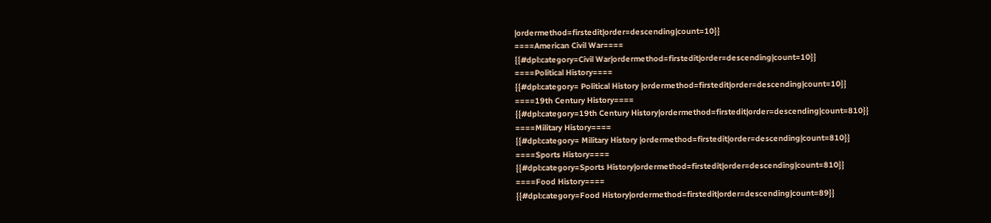|ordermethod=firstedit|order=descending|count=10}}
====American Civil War====
{{#dpl:category=Civil War|ordermethod=firstedit|order=descending|count=10}}
====Political History====
{{#dpl:category= Political History |ordermethod=firstedit|order=descending|count=10}}
====19th Century History====
{{#dpl:category=19th Century History|ordermethod=firstedit|order=descending|count=810}}
====Military History====
{{#dpl:category= Military History |ordermethod=firstedit|order=descending|count=810}}
====Sports History====
{{#dpl:category=Sports History|ordermethod=firstedit|order=descending|count=810}}
====Food History====
{{#dpl:category=Food History|ordermethod=firstedit|order=descending|count=89}}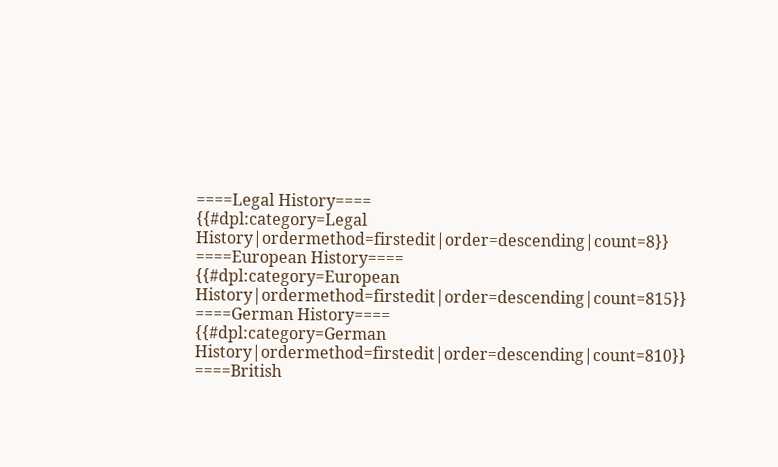====Legal History====
{{#dpl:category=Legal History|ordermethod=firstedit|order=descending|count=8}}
====European History====
{{#dpl:category=European History|ordermethod=firstedit|order=descending|count=815}}
====German History====
{{#dpl:category=German History|ordermethod=firstedit|order=descending|count=810}}
====British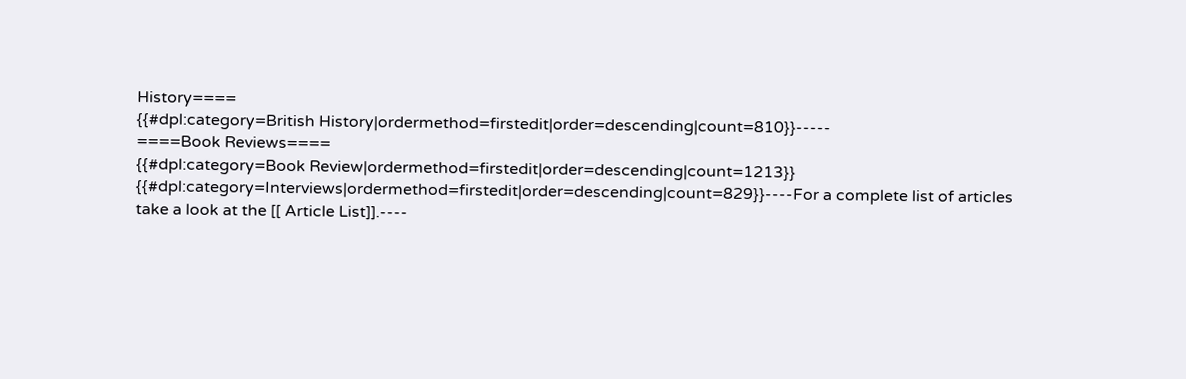History====
{{#dpl:category=British History|ordermethod=firstedit|order=descending|count=810}}-----
====Book Reviews====
{{#dpl:category=Book Review|ordermethod=firstedit|order=descending|count=1213}}
{{#dpl:category=Interviews|ordermethod=firstedit|order=descending|count=829}}----For a complete list of articles take a look at the [[ Article List]].----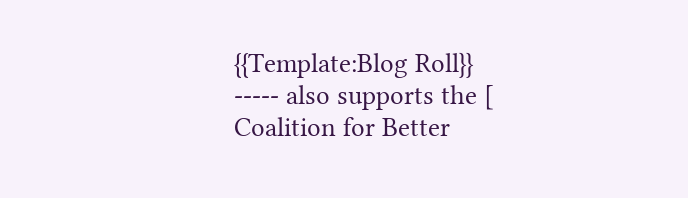{{Template:Blog Roll}}
----- also supports the [ Coalition for Better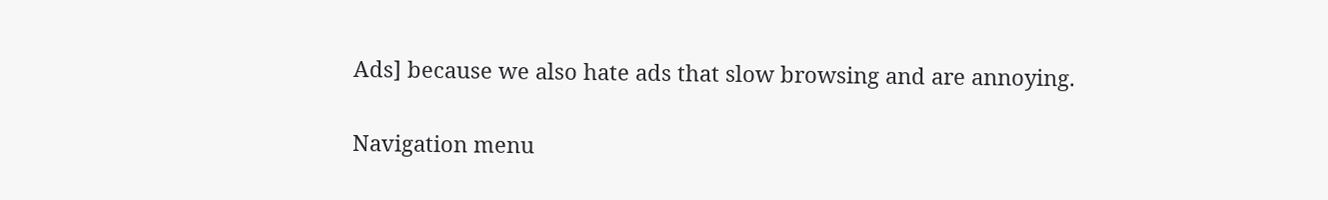Ads] because we also hate ads that slow browsing and are annoying.

Navigation menu